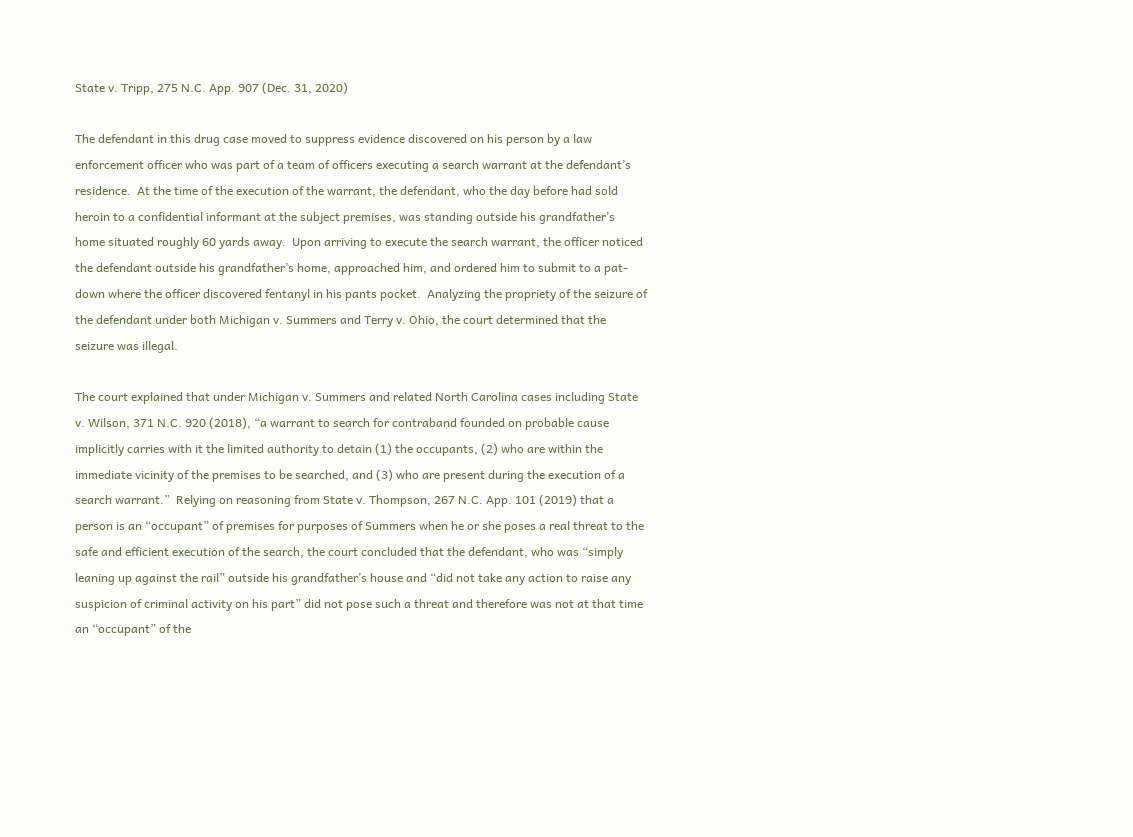State v. Tripp, 275 N.C. App. 907 (Dec. 31, 2020)

The defendant in this drug case moved to suppress evidence discovered on his person by a law enforcement officer who was part of a team of officers executing a search warrant at the defendant’s residence.  At the time of the execution of the warrant, the defendant, who the day before had sold heroin to a confidential informant at the subject premises, was standing outside his grandfather’s home situated roughly 60 yards away.  Upon arriving to execute the search warrant, the officer noticed the defendant outside his grandfather’s home, approached him, and ordered him to submit to a pat-down where the officer discovered fentanyl in his pants pocket.  Analyzing the propriety of the seizure of the defendant under both Michigan v. Summers and Terry v. Ohio, the court determined that the seizure was illegal.

The court explained that under Michigan v. Summers and related North Carolina cases including State v. Wilson, 371 N.C. 920 (2018), “a warrant to search for contraband founded on probable cause implicitly carries with it the limited authority to detain (1) the occupants, (2) who are within the immediate vicinity of the premises to be searched, and (3) who are present during the execution of a search warrant.”  Relying on reasoning from State v. Thompson, 267 N.C. App. 101 (2019) that a person is an “occupant” of premises for purposes of Summers when he or she poses a real threat to the safe and efficient execution of the search, the court concluded that the defendant, who was “simply leaning up against the rail” outside his grandfather’s house and “did not take any action to raise any suspicion of criminal activity on his part” did not pose such a threat and therefore was not at that time an “occupant” of the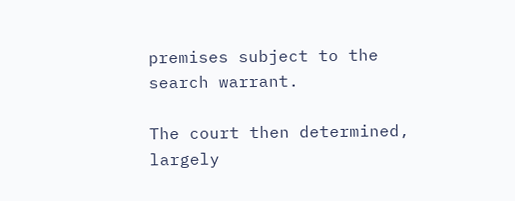premises subject to the search warrant.

The court then determined, largely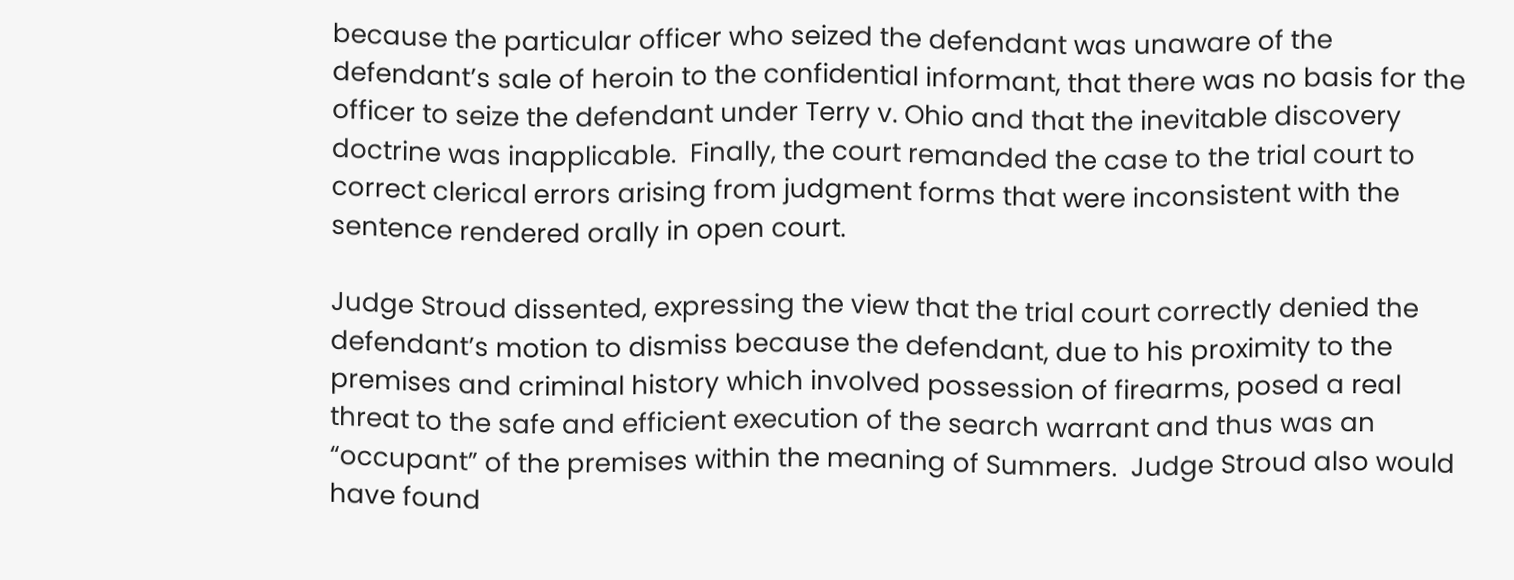because the particular officer who seized the defendant was unaware of the defendant’s sale of heroin to the confidential informant, that there was no basis for the officer to seize the defendant under Terry v. Ohio and that the inevitable discovery doctrine was inapplicable.  Finally, the court remanded the case to the trial court to correct clerical errors arising from judgment forms that were inconsistent with the sentence rendered orally in open court.

Judge Stroud dissented, expressing the view that the trial court correctly denied the defendant’s motion to dismiss because the defendant, due to his proximity to the premises and criminal history which involved possession of firearms, posed a real threat to the safe and efficient execution of the search warrant and thus was an “occupant” of the premises within the meaning of Summers.  Judge Stroud also would have found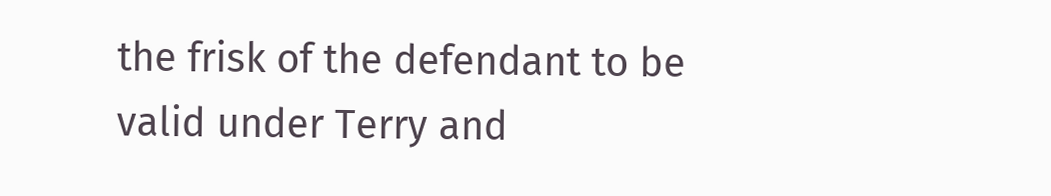the frisk of the defendant to be valid under Terry and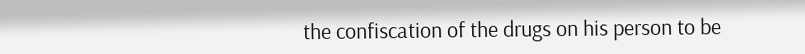the confiscation of the drugs on his person to be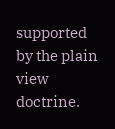supported by the plain view doctrine.